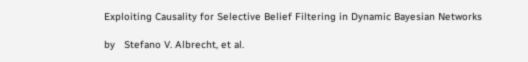Exploiting Causality for Selective Belief Filtering in Dynamic Bayesian Networks

by   Stefano V. Albrecht, et al.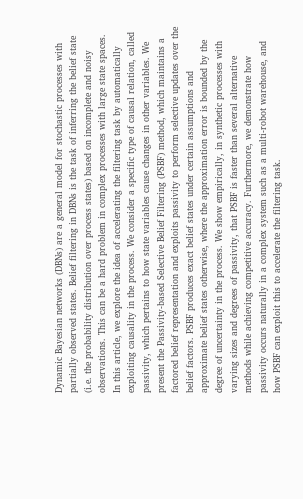Dynamic Bayesian networks (DBNs) are a general model for stochastic processes with partially observed states. Belief filtering in DBNs is the task of inferring the belief state (i.e. the probability distribution over process states) based on incomplete and noisy observations. This can be a hard problem in complex processes with large state spaces. In this article, we explore the idea of accelerating the filtering task by automatically exploiting causality in the process. We consider a specific type of causal relation, called passivity, which pertains to how state variables cause changes in other variables. We present the Passivity-based Selective Belief Filtering (PSBF) method, which maintains a factored belief representation and exploits passivity to perform selective updates over the belief factors. PSBF produces exact belief states under certain assumptions and approximate belief states otherwise, where the approximation error is bounded by the degree of uncertainty in the process. We show empirically, in synthetic processes with varying sizes and degrees of passivity, that PSBF is faster than several alternative methods while achieving competitive accuracy. Furthermore, we demonstrate how passivity occurs naturally in a complex system such as a multi-robot warehouse, and how PSBF can exploit this to accelerate the filtering task.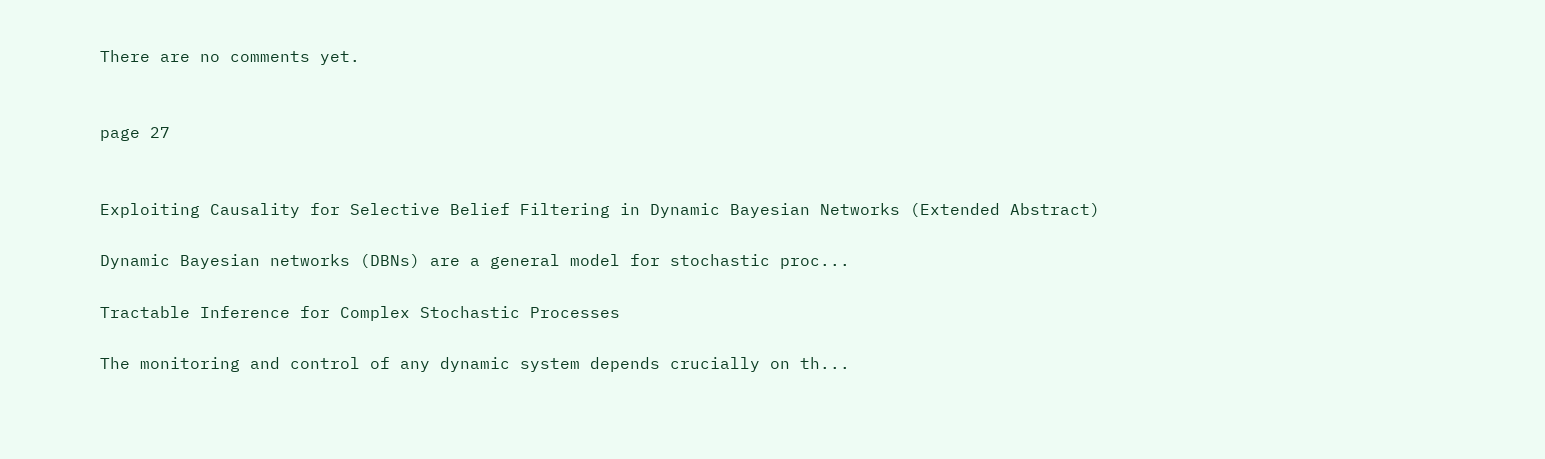There are no comments yet.


page 27


Exploiting Causality for Selective Belief Filtering in Dynamic Bayesian Networks (Extended Abstract)

Dynamic Bayesian networks (DBNs) are a general model for stochastic proc...

Tractable Inference for Complex Stochastic Processes

The monitoring and control of any dynamic system depends crucially on th...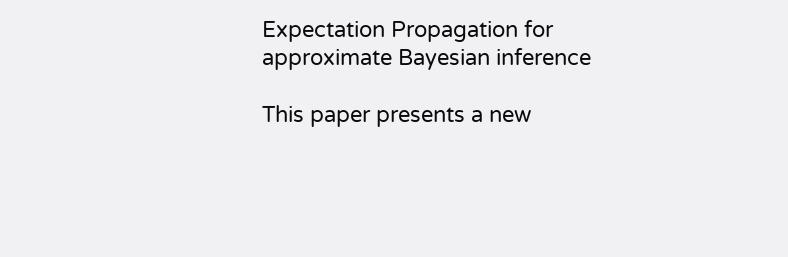Expectation Propagation for approximate Bayesian inference

This paper presents a new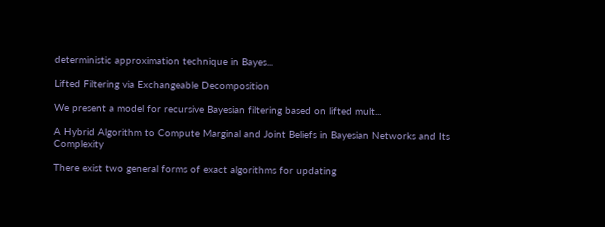deterministic approximation technique in Bayes...

Lifted Filtering via Exchangeable Decomposition

We present a model for recursive Bayesian filtering based on lifted mult...

A Hybrid Algorithm to Compute Marginal and Joint Beliefs in Bayesian Networks and Its Complexity

There exist two general forms of exact algorithms for updating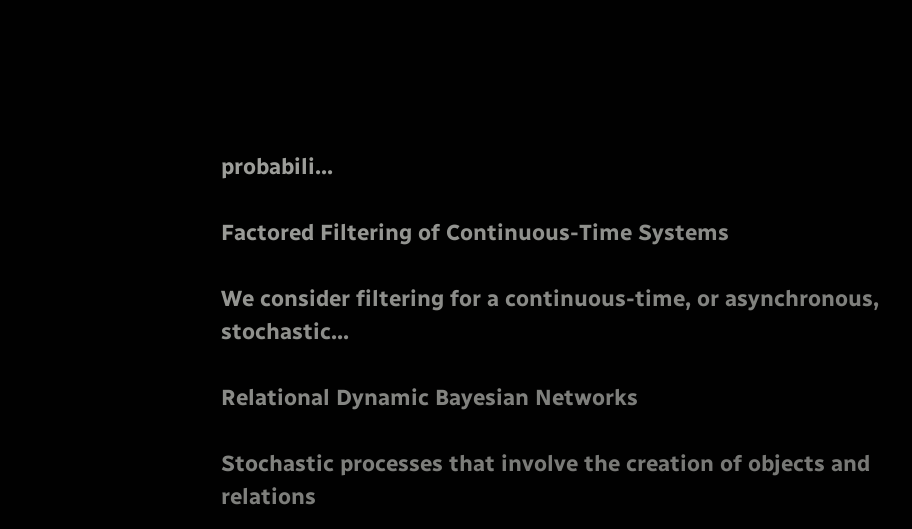probabili...

Factored Filtering of Continuous-Time Systems

We consider filtering for a continuous-time, or asynchronous, stochastic...

Relational Dynamic Bayesian Networks

Stochastic processes that involve the creation of objects and relations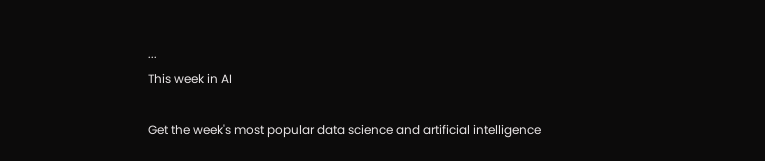...
This week in AI

Get the week's most popular data science and artificial intelligence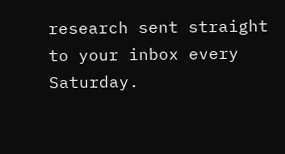research sent straight to your inbox every Saturday.